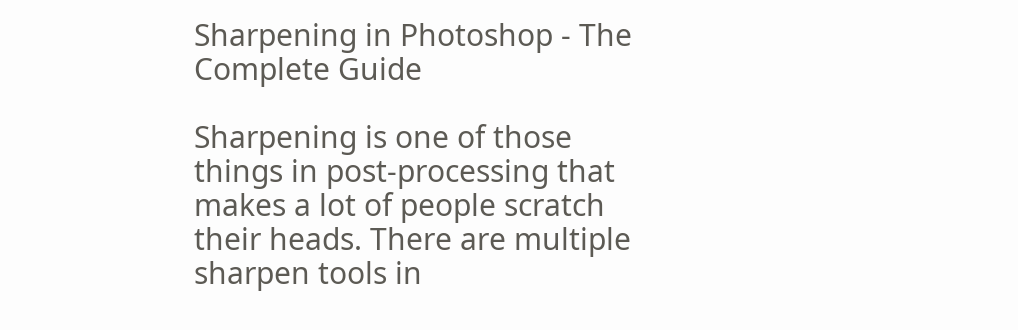Sharpening in Photoshop - The Complete Guide

Sharpening is one of those things in post-processing that makes a lot of people scratch their heads. There are multiple sharpen tools in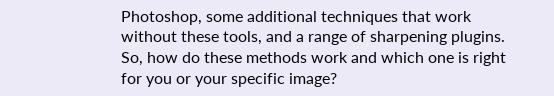Photoshop, some additional techniques that work without these tools, and a range of sharpening plugins. So, how do these methods work and which one is right for you or your specific image?